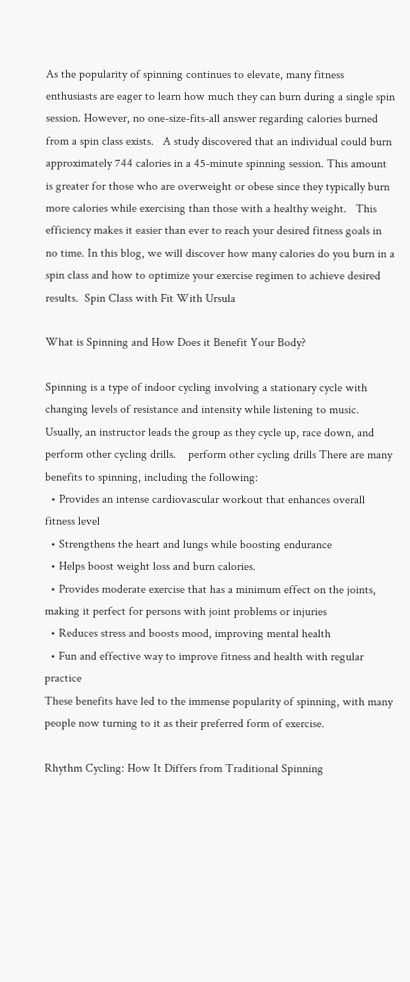As the popularity of spinning continues to elevate, many fitness enthusiasts are eager to learn how much they can burn during a single spin session. However, no one-size-fits-all answer regarding calories burned from a spin class exists.   A study discovered that an individual could burn approximately 744 calories in a 45-minute spinning session. This amount is greater for those who are overweight or obese since they typically burn more calories while exercising than those with a healthy weight.   This efficiency makes it easier than ever to reach your desired fitness goals in no time. In this blog, we will discover how many calories do you burn in a spin class and how to optimize your exercise regimen to achieve desired results.  Spin Class with Fit With Ursula

What is Spinning and How Does it Benefit Your Body?

Spinning is a type of indoor cycling involving a stationary cycle with changing levels of resistance and intensity while listening to music. Usually, an instructor leads the group as they cycle up, race down, and perform other cycling drills.    perform other cycling drills There are many benefits to spinning, including the following:
  • Provides an intense cardiovascular workout that enhances overall fitness level
  • Strengthens the heart and lungs while boosting endurance
  • Helps boost weight loss and burn calories.
  • Provides moderate exercise that has a minimum effect on the joints, making it perfect for persons with joint problems or injuries
  • Reduces stress and boosts mood, improving mental health
  • Fun and effective way to improve fitness and health with regular practice
These benefits have led to the immense popularity of spinning, with many people now turning to it as their preferred form of exercise.

Rhythm Cycling: How It Differs from Traditional Spinning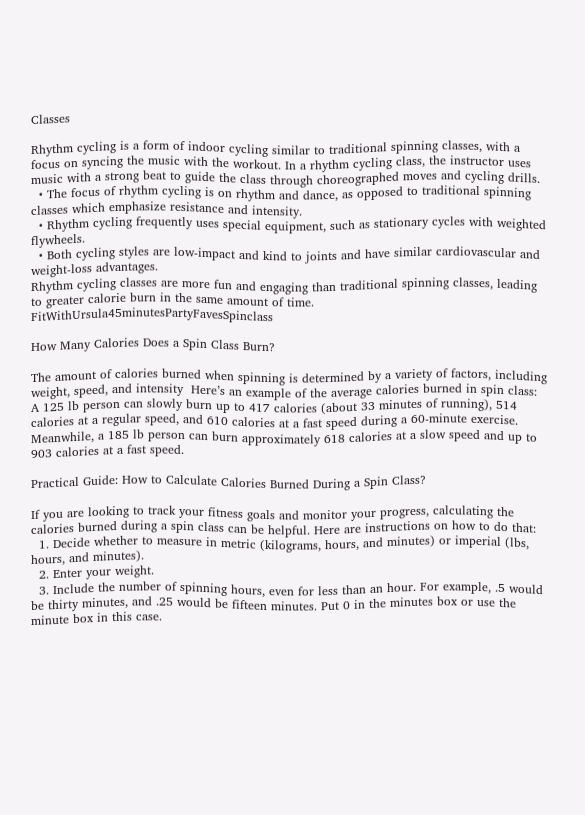Classes

Rhythm cycling is a form of indoor cycling similar to traditional spinning classes, with a focus on syncing the music with the workout. In a rhythm cycling class, the instructor uses music with a strong beat to guide the class through choreographed moves and cycling drills.
  • The focus of rhythm cycling is on rhythm and dance, as opposed to traditional spinning classes which emphasize resistance and intensity.
  • Rhythm cycling frequently uses special equipment, such as stationary cycles with weighted flywheels.
  • Both cycling styles are low-impact and kind to joints and have similar cardiovascular and weight-loss advantages.
Rhythm cycling classes are more fun and engaging than traditional spinning classes, leading to greater calorie burn in the same amount of time. FitWithUrsula45minutesPartyFavesSpinclass

How Many Calories Does a Spin Class Burn?

The amount of calories burned when spinning is determined by a variety of factors, including weight, speed, and intensity  Here’s an example of the average calories burned in spin class:  A 125 lb person can slowly burn up to 417 calories (about 33 minutes of running), 514 calories at a regular speed, and 610 calories at a fast speed during a 60-minute exercise. Meanwhile, a 185 lb person can burn approximately 618 calories at a slow speed and up to 903 calories at a fast speed.

Practical Guide: How to Calculate Calories Burned During a Spin Class?

If you are looking to track your fitness goals and monitor your progress, calculating the calories burned during a spin class can be helpful. Here are instructions on how to do that:
  1. Decide whether to measure in metric (kilograms, hours, and minutes) or imperial (lbs, hours, and minutes).
  2. Enter your weight.
  3. Include the number of spinning hours, even for less than an hour. For example, .5 would be thirty minutes, and .25 would be fifteen minutes. Put 0 in the minutes box or use the minute box in this case.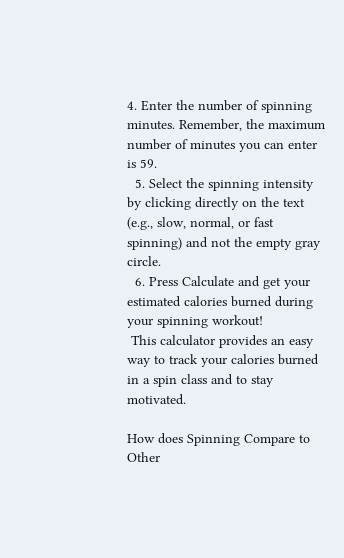4. Enter the number of spinning minutes. Remember, the maximum number of minutes you can enter is 59.
  5. Select the spinning intensity by clicking directly on the text (e.g., slow, normal, or fast spinning) and not the empty gray circle.
  6. Press Calculate and get your estimated calories burned during your spinning workout!
 This calculator provides an easy way to track your calories burned in a spin class and to stay motivated.

How does Spinning Compare to Other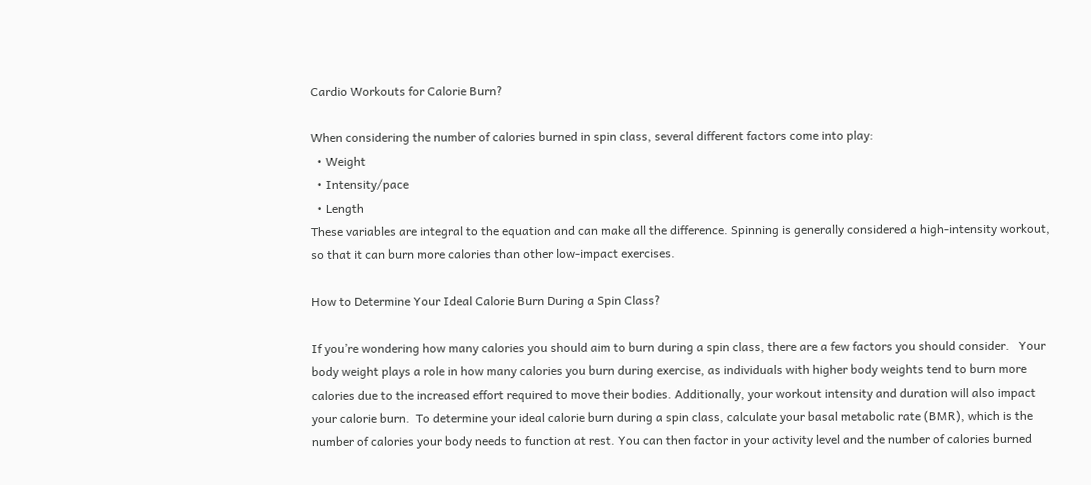Cardio Workouts for Calorie Burn?

When considering the number of calories burned in spin class, several different factors come into play:
  • Weight
  • Intensity/pace
  • Length
These variables are integral to the equation and can make all the difference. Spinning is generally considered a high-intensity workout, so that it can burn more calories than other low-impact exercises.

How to Determine Your Ideal Calorie Burn During a Spin Class?

If you’re wondering how many calories you should aim to burn during a spin class, there are a few factors you should consider.   Your body weight plays a role in how many calories you burn during exercise, as individuals with higher body weights tend to burn more calories due to the increased effort required to move their bodies. Additionally, your workout intensity and duration will also impact your calorie burn.  To determine your ideal calorie burn during a spin class, calculate your basal metabolic rate (BMR), which is the number of calories your body needs to function at rest. You can then factor in your activity level and the number of calories burned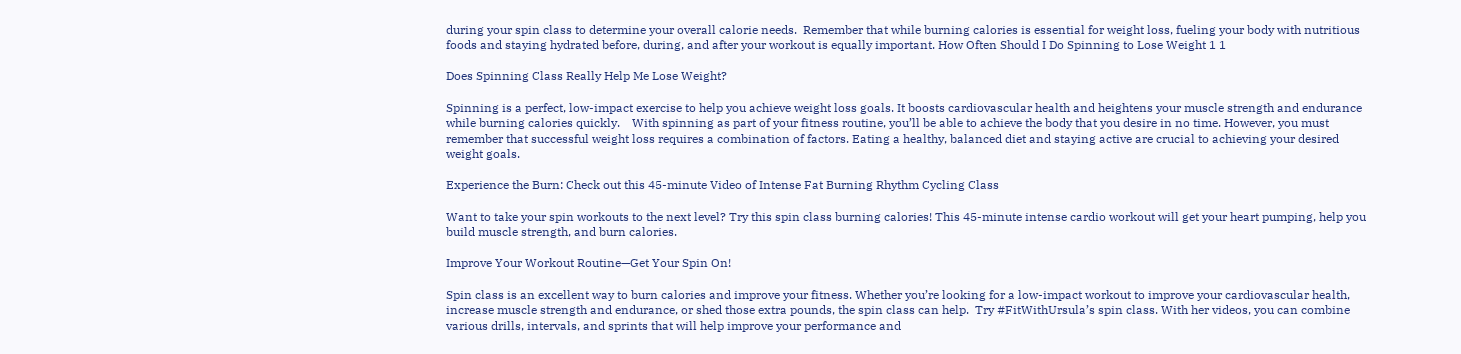during your spin class to determine your overall calorie needs.  Remember that while burning calories is essential for weight loss, fueling your body with nutritious foods and staying hydrated before, during, and after your workout is equally important. How Often Should I Do Spinning to Lose Weight 1 1

Does Spinning Class Really Help Me Lose Weight?

Spinning is a perfect, low-impact exercise to help you achieve weight loss goals. It boosts cardiovascular health and heightens your muscle strength and endurance while burning calories quickly.    With spinning as part of your fitness routine, you’ll be able to achieve the body that you desire in no time. However, you must remember that successful weight loss requires a combination of factors. Eating a healthy, balanced diet and staying active are crucial to achieving your desired weight goals.

Experience the Burn: Check out this 45-minute Video of Intense Fat Burning Rhythm Cycling Class

Want to take your spin workouts to the next level? Try this spin class burning calories! This 45-minute intense cardio workout will get your heart pumping, help you build muscle strength, and burn calories.

Improve Your Workout Routine—Get Your Spin On!

Spin class is an excellent way to burn calories and improve your fitness. Whether you’re looking for a low-impact workout to improve your cardiovascular health, increase muscle strength and endurance, or shed those extra pounds, the spin class can help.  Try #FitWithUrsula’s spin class. With her videos, you can combine various drills, intervals, and sprints that will help improve your performance and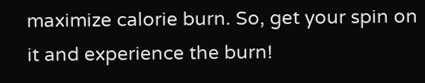maximize calorie burn. So, get your spin on it and experience the burn!